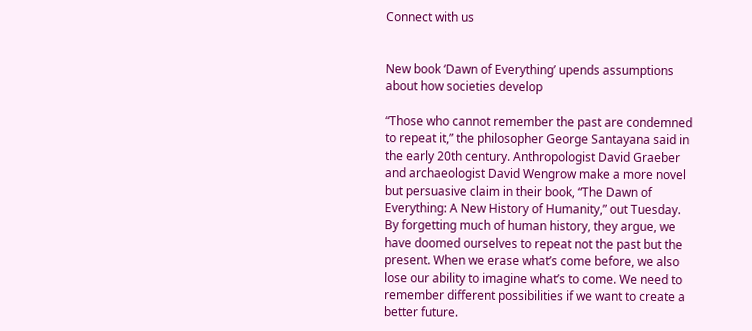Connect with us


New book ‘Dawn of Everything’ upends assumptions about how societies develop

“Those who cannot remember the past are condemned to repeat it,” the philosopher George Santayana said in the early 20th century. Anthropologist David Graeber and archaeologist David Wengrow make a more novel but persuasive claim in their book, “The Dawn of Everything: A New History of Humanity,” out Tuesday. By forgetting much of human history, they argue, we have doomed ourselves to repeat not the past but the present. When we erase what’s come before, we also lose our ability to imagine what’s to come. We need to remember different possibilities if we want to create a better future.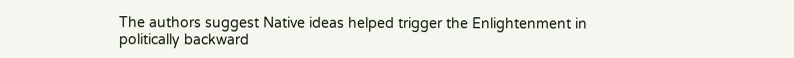The authors suggest Native ideas helped trigger the Enlightenment in politically backward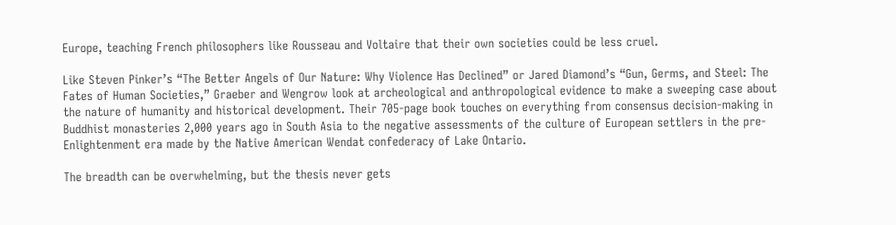Europe, teaching French philosophers like Rousseau and Voltaire that their own societies could be less cruel.

Like Steven Pinker’s “The Better Angels of Our Nature: Why Violence Has Declined” or Jared Diamond’s “Gun, Germs, and Steel: The Fates of Human Societies,” Graeber and Wengrow look at archeological and anthropological evidence to make a sweeping case about the nature of humanity and historical development. Their 705-page book touches on everything from consensus decision-making in Buddhist monasteries 2,000 years ago in South Asia to the negative assessments of the culture of European settlers in the pre-Enlightenment era made by the Native American Wendat confederacy of Lake Ontario.

The breadth can be overwhelming, but the thesis never gets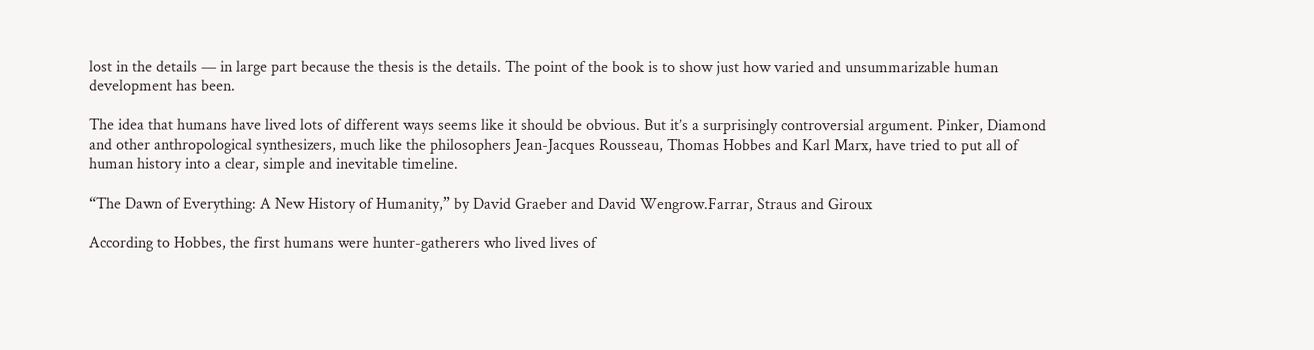lost in the details — in large part because the thesis is the details. The point of the book is to show just how varied and unsummarizable human development has been.

The idea that humans have lived lots of different ways seems like it should be obvious. But it’s a surprisingly controversial argument. Pinker, Diamond and other anthropological synthesizers, much like the philosophers Jean-Jacques Rousseau, Thomas Hobbes and Karl Marx, have tried to put all of human history into a clear, simple and inevitable timeline.

“The Dawn of Everything: A New History of Humanity,” by David Graeber and David Wengrow.Farrar, Straus and Giroux

According to Hobbes, the first humans were hunter-gatherers who lived lives of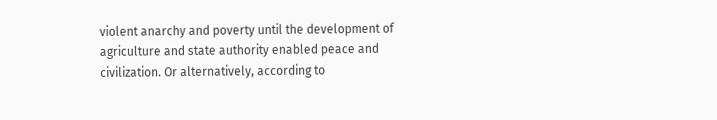violent anarchy and poverty until the development of agriculture and state authority enabled peace and civilization. Or alternatively, according to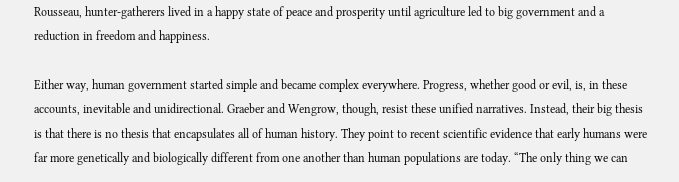Rousseau, hunter-gatherers lived in a happy state of peace and prosperity until agriculture led to big government and a reduction in freedom and happiness.

Either way, human government started simple and became complex everywhere. Progress, whether good or evil, is, in these accounts, inevitable and unidirectional. Graeber and Wengrow, though, resist these unified narratives. Instead, their big thesis is that there is no thesis that encapsulates all of human history. They point to recent scientific evidence that early humans were far more genetically and biologically different from one another than human populations are today. “The only thing we can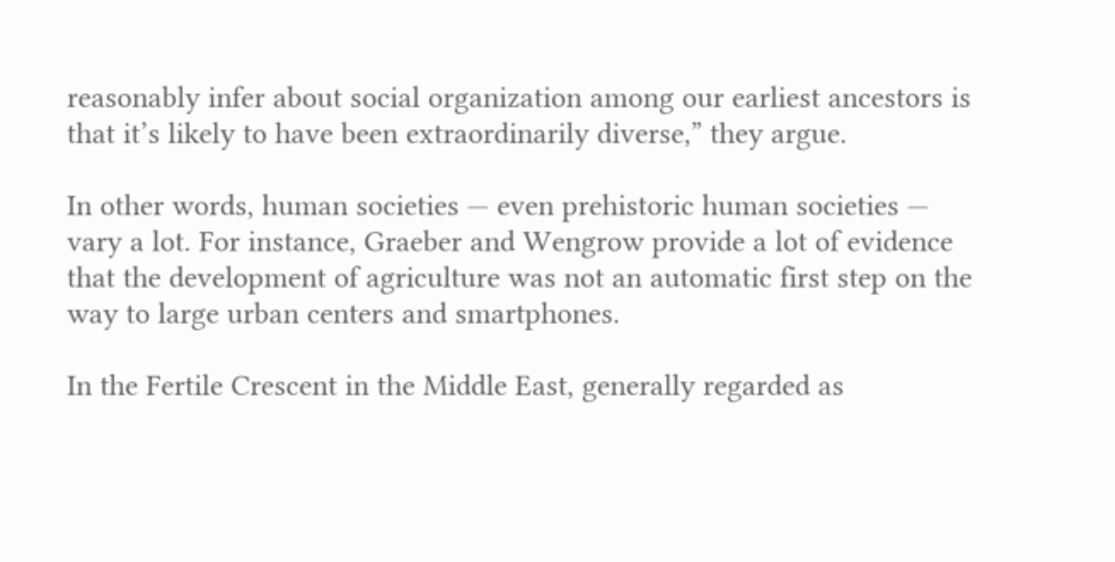reasonably infer about social organization among our earliest ancestors is that it’s likely to have been extraordinarily diverse,” they argue.

In other words, human societies — even prehistoric human societies — vary a lot. For instance, Graeber and Wengrow provide a lot of evidence that the development of agriculture was not an automatic first step on the way to large urban centers and smartphones.

In the Fertile Crescent in the Middle East, generally regarded as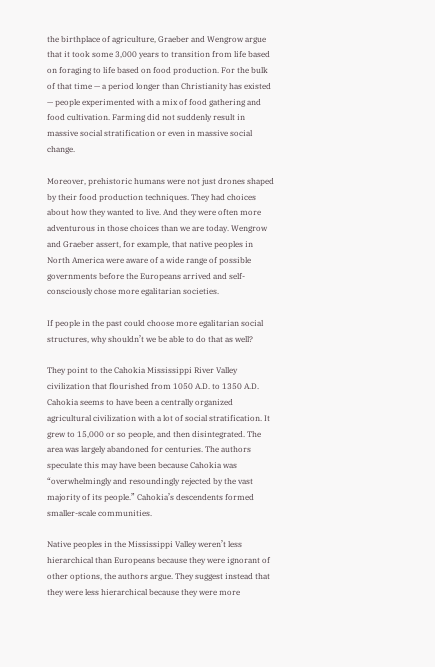the birthplace of agriculture, Graeber and Wengrow argue that it took some 3,000 years to transition from life based on foraging to life based on food production. For the bulk of that time — a period longer than Christianity has existed — people experimented with a mix of food gathering and food cultivation. Farming did not suddenly result in massive social stratification or even in massive social change.

Moreover, prehistoric humans were not just drones shaped by their food production techniques. They had choices about how they wanted to live. And they were often more adventurous in those choices than we are today. Wengrow and Graeber assert, for example, that native peoples in North America were aware of a wide range of possible governments before the Europeans arrived and self-consciously chose more egalitarian societies.

If people in the past could choose more egalitarian social structures, why shouldn’t we be able to do that as well?

They point to the Cahokia Mississippi River Valley civilization that flourished from 1050 A.D. to 1350 A.D. Cahokia seems to have been a centrally organized agricultural civilization with a lot of social stratification. It grew to 15,000 or so people, and then disintegrated. The area was largely abandoned for centuries. The authors speculate this may have been because Cahokia was “overwhelmingly and resoundingly rejected by the vast majority of its people.” Cahokia’s descendents formed smaller-scale communities.

Native peoples in the Mississippi Valley weren’t less hierarchical than Europeans because they were ignorant of other options, the authors argue. They suggest instead that they were less hierarchical because they were more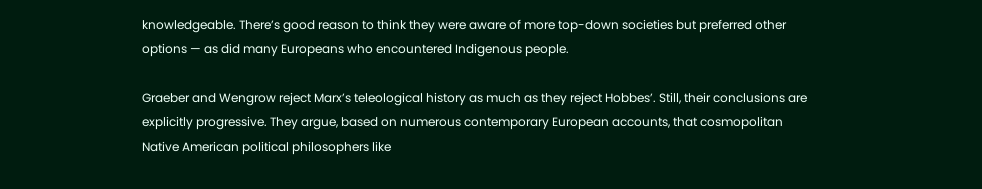knowledgeable. There’s good reason to think they were aware of more top-down societies but preferred other options — as did many Europeans who encountered Indigenous people.

Graeber and Wengrow reject Marx’s teleological history as much as they reject Hobbes’. Still, their conclusions are explicitly progressive. They argue, based on numerous contemporary European accounts, that cosmopolitan Native American political philosophers like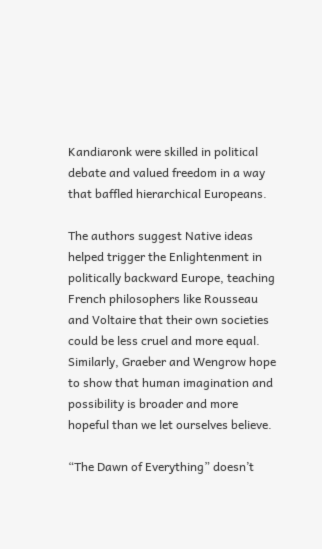Kandiaronk were skilled in political debate and valued freedom in a way that baffled hierarchical Europeans.

The authors suggest Native ideas helped trigger the Enlightenment in politically backward Europe, teaching French philosophers like Rousseau and Voltaire that their own societies could be less cruel and more equal. Similarly, Graeber and Wengrow hope to show that human imagination and possibility is broader and more hopeful than we let ourselves believe.

“The Dawn of Everything” doesn’t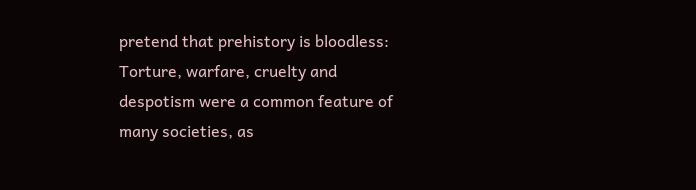pretend that prehistory is bloodless: Torture, warfare, cruelty and despotism were a common feature of many societies, as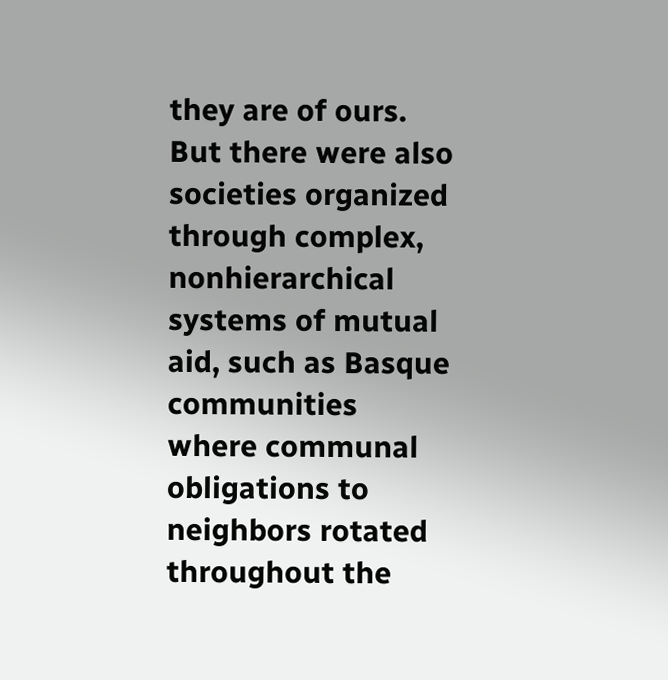they are of ours. But there were also societies organized through complex, nonhierarchical systems of mutual aid, such as Basque communities where communal obligations to neighbors rotated throughout the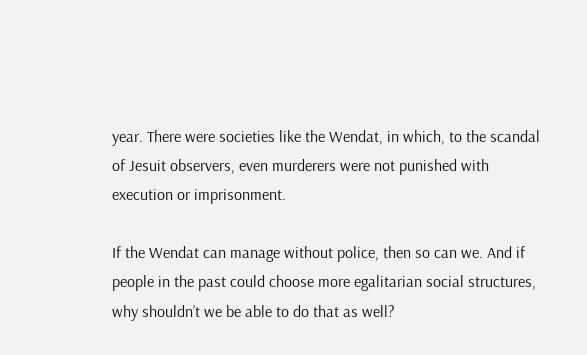year. There were societies like the Wendat, in which, to the scandal of Jesuit observers, even murderers were not punished with execution or imprisonment.

If the Wendat can manage without police, then so can we. And if people in the past could choose more egalitarian social structures, why shouldn’t we be able to do that as well?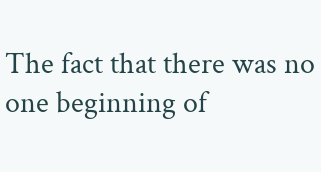The fact that there was no one beginning of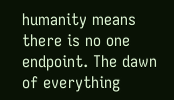humanity means there is no one endpoint. The dawn of everything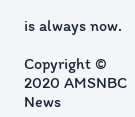is always now.

Copyright © 2020 AMSNBC News